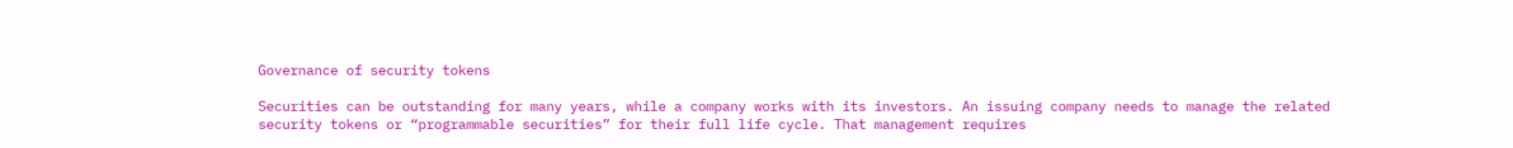Governance of security tokens

Securities can be outstanding for many years, while a company works with its investors. An issuing company needs to manage the related security tokens or “programmable securities” for their full life cycle. That management requires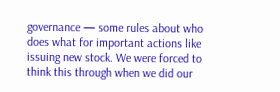governance — some rules about who does what for important actions like issuing new stock. We were forced to think this through when we did our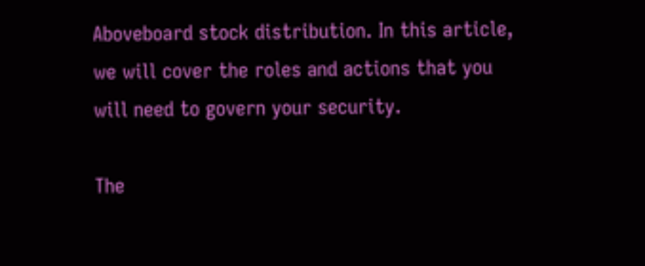Aboveboard stock distribution. In this article, we will cover the roles and actions that you will need to govern your security.

The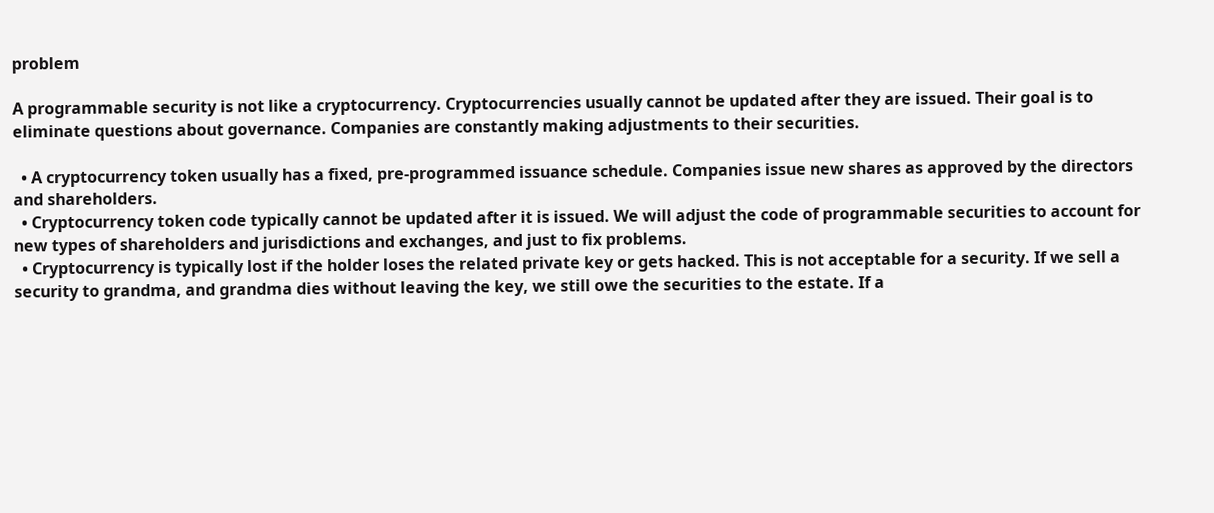problem

A programmable security is not like a cryptocurrency. Cryptocurrencies usually cannot be updated after they are issued. Their goal is to eliminate questions about governance. Companies are constantly making adjustments to their securities.

  • A cryptocurrency token usually has a fixed, pre-programmed issuance schedule. Companies issue new shares as approved by the directors and shareholders.
  • Cryptocurrency token code typically cannot be updated after it is issued. We will adjust the code of programmable securities to account for new types of shareholders and jurisdictions and exchanges, and just to fix problems.
  • Cryptocurrency is typically lost if the holder loses the related private key or gets hacked. This is not acceptable for a security. If we sell a security to grandma, and grandma dies without leaving the key, we still owe the securities to the estate. If a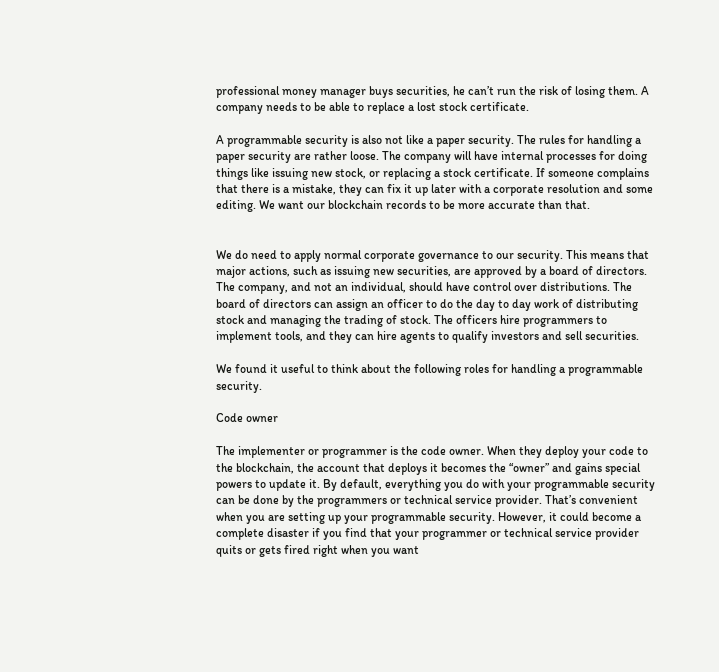professional money manager buys securities, he can’t run the risk of losing them. A company needs to be able to replace a lost stock certificate.

A programmable security is also not like a paper security. The rules for handling a paper security are rather loose. The company will have internal processes for doing things like issuing new stock, or replacing a stock certificate. If someone complains that there is a mistake, they can fix it up later with a corporate resolution and some editing. We want our blockchain records to be more accurate than that.


We do need to apply normal corporate governance to our security. This means that major actions, such as issuing new securities, are approved by a board of directors. The company, and not an individual, should have control over distributions. The board of directors can assign an officer to do the day to day work of distributing stock and managing the trading of stock. The officers hire programmers to implement tools, and they can hire agents to qualify investors and sell securities.

We found it useful to think about the following roles for handling a programmable security.

Code owner

The implementer or programmer is the code owner. When they deploy your code to the blockchain, the account that deploys it becomes the “owner” and gains special powers to update it. By default, everything you do with your programmable security can be done by the programmers or technical service provider. That’s convenient when you are setting up your programmable security. However, it could become a complete disaster if you find that your programmer or technical service provider quits or gets fired right when you want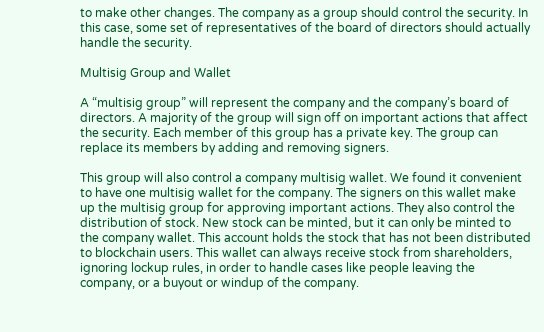to make other changes. The company as a group should control the security. In this case, some set of representatives of the board of directors should actually handle the security.

Multisig Group and Wallet

A “multisig group” will represent the company and the company’s board of directors. A majority of the group will sign off on important actions that affect the security. Each member of this group has a private key. The group can replace its members by adding and removing signers.

This group will also control a company multisig wallet. We found it convenient to have one multisig wallet for the company. The signers on this wallet make up the multisig group for approving important actions. They also control the distribution of stock. New stock can be minted, but it can only be minted to the company wallet. This account holds the stock that has not been distributed to blockchain users. This wallet can always receive stock from shareholders, ignoring lockup rules, in order to handle cases like people leaving the company, or a buyout or windup of the company.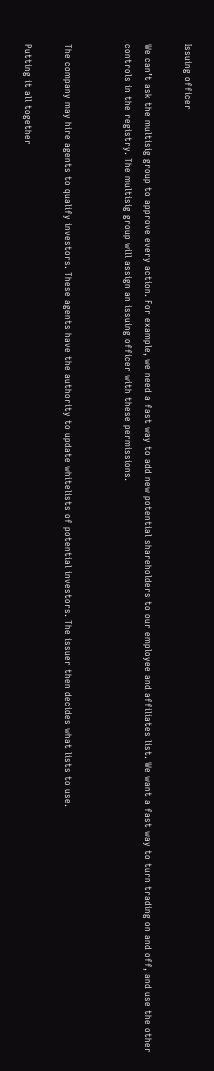Issuing officer

We can’t ask the multisig group to approve every action. For example, we need a fast way to add new potential shareholders to our employee and affiliates list. We want a fast way to turn trading on and off, and use the other controls in the registry. The multisig group will assign an issuing officer with these permissions.


The company may hire agents to qualify investors. These agents have the authority to update whitelists of potential investors. The issuer then decides what lists to use.

Putting it all together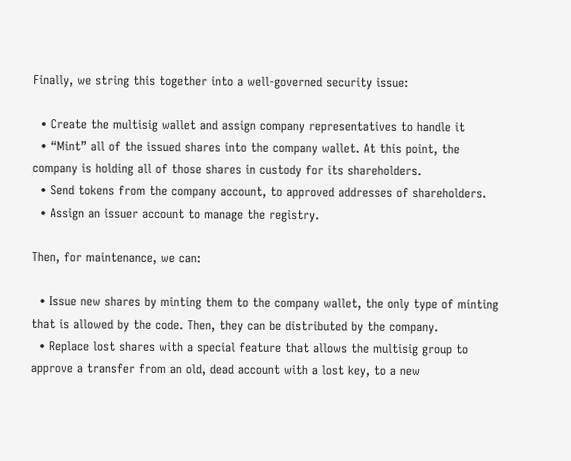Finally, we string this together into a well-governed security issue:

  • Create the multisig wallet and assign company representatives to handle it
  • “Mint” all of the issued shares into the company wallet. At this point, the company is holding all of those shares in custody for its shareholders.
  • Send tokens from the company account, to approved addresses of shareholders.
  • Assign an issuer account to manage the registry.

Then, for maintenance, we can:

  • Issue new shares by minting them to the company wallet, the only type of minting that is allowed by the code. Then, they can be distributed by the company.
  • Replace lost shares with a special feature that allows the multisig group to approve a transfer from an old, dead account with a lost key, to a new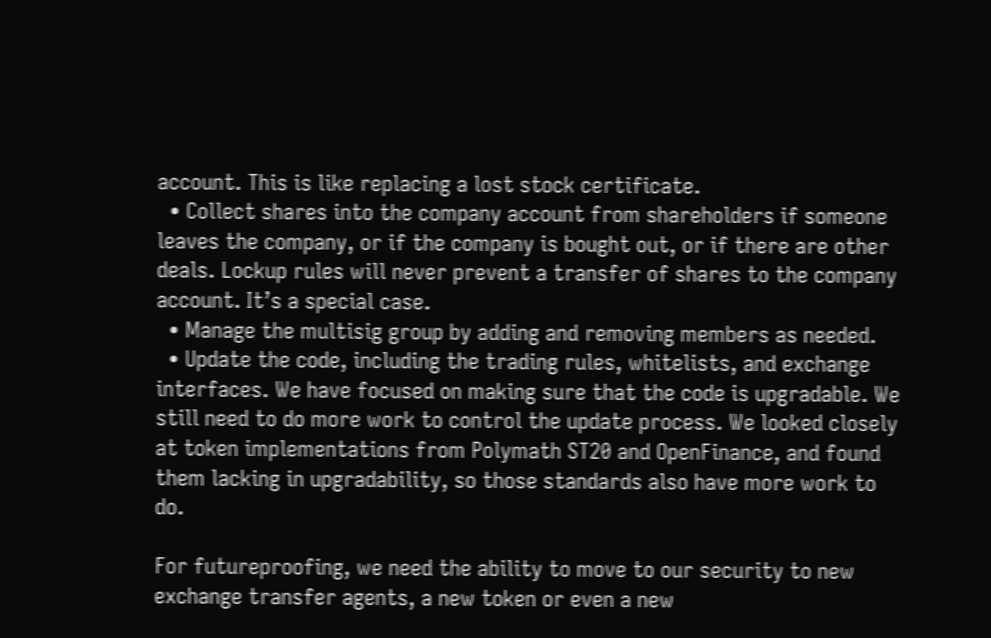account. This is like replacing a lost stock certificate.
  • Collect shares into the company account from shareholders if someone leaves the company, or if the company is bought out, or if there are other deals. Lockup rules will never prevent a transfer of shares to the company account. It’s a special case.
  • Manage the multisig group by adding and removing members as needed.
  • Update the code, including the trading rules, whitelists, and exchange interfaces. We have focused on making sure that the code is upgradable. We still need to do more work to control the update process. We looked closely at token implementations from Polymath ST20 and OpenFinance, and found them lacking in upgradability, so those standards also have more work to do.

For futureproofing, we need the ability to move to our security to new exchange transfer agents, a new token or even a new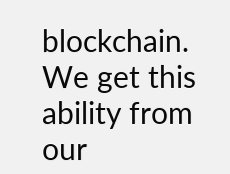blockchain. We get this ability from our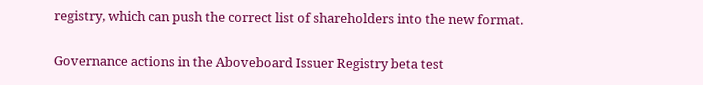registry, which can push the correct list of shareholders into the new format.

Governance actions in the Aboveboard Issuer Registry beta test